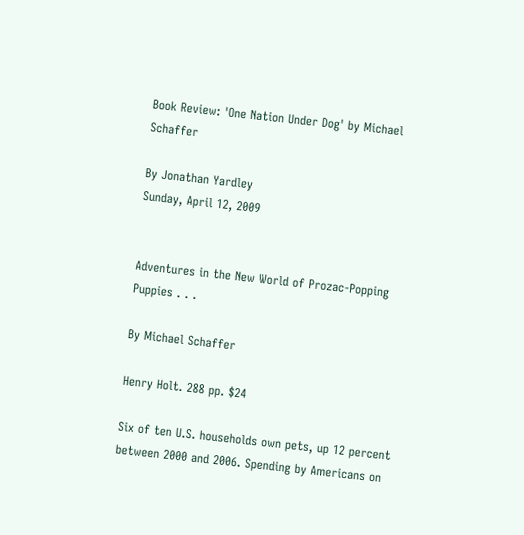Book Review: 'One Nation Under Dog' by Michael Schaffer

By Jonathan Yardley
Sunday, April 12, 2009


Adventures in the New World of Prozac-Popping Puppies . . .

By Michael Schaffer

Henry Holt. 288 pp. $24

Six of ten U.S. households own pets, up 12 percent between 2000 and 2006. Spending by Americans on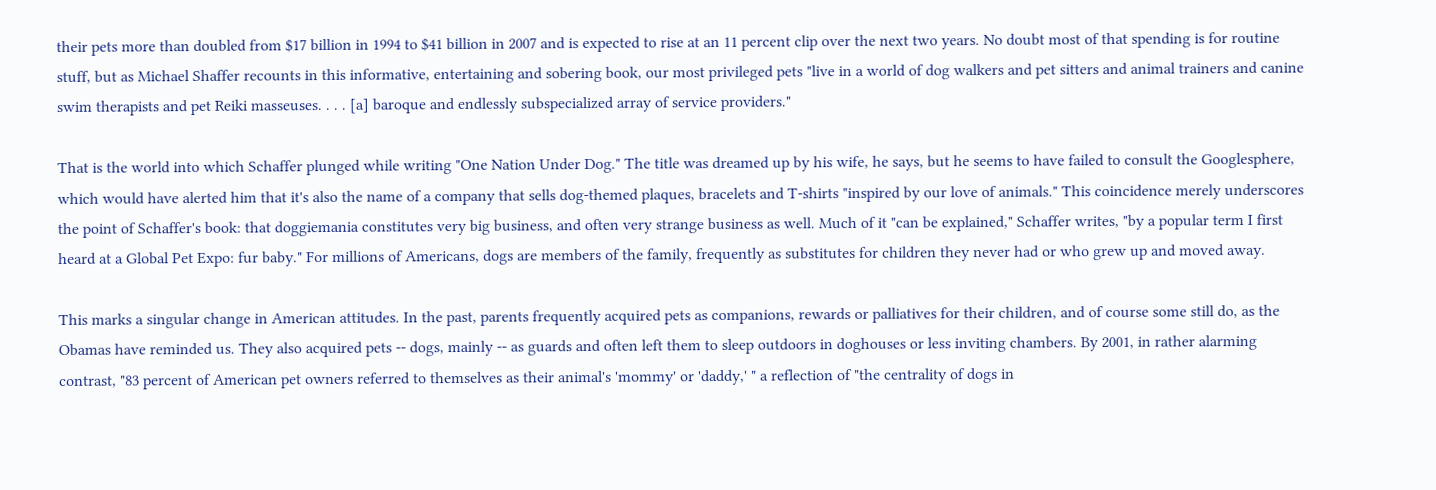their pets more than doubled from $17 billion in 1994 to $41 billion in 2007 and is expected to rise at an 11 percent clip over the next two years. No doubt most of that spending is for routine stuff, but as Michael Shaffer recounts in this informative, entertaining and sobering book, our most privileged pets "live in a world of dog walkers and pet sitters and animal trainers and canine swim therapists and pet Reiki masseuses. . . . [a] baroque and endlessly subspecialized array of service providers."

That is the world into which Schaffer plunged while writing "One Nation Under Dog." The title was dreamed up by his wife, he says, but he seems to have failed to consult the Googlesphere, which would have alerted him that it's also the name of a company that sells dog-themed plaques, bracelets and T-shirts "inspired by our love of animals." This coincidence merely underscores the point of Schaffer's book: that doggiemania constitutes very big business, and often very strange business as well. Much of it "can be explained," Schaffer writes, "by a popular term I first heard at a Global Pet Expo: fur baby." For millions of Americans, dogs are members of the family, frequently as substitutes for children they never had or who grew up and moved away.

This marks a singular change in American attitudes. In the past, parents frequently acquired pets as companions, rewards or palliatives for their children, and of course some still do, as the Obamas have reminded us. They also acquired pets -- dogs, mainly -- as guards and often left them to sleep outdoors in doghouses or less inviting chambers. By 2001, in rather alarming contrast, "83 percent of American pet owners referred to themselves as their animal's 'mommy' or 'daddy,' " a reflection of "the centrality of dogs in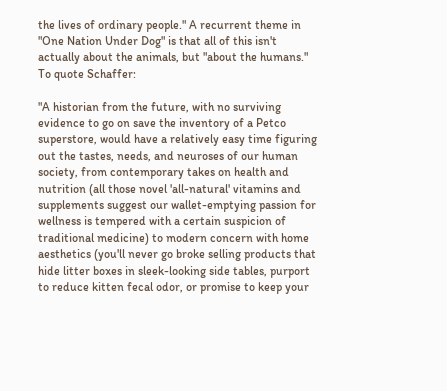the lives of ordinary people." A recurrent theme in "One Nation Under Dog" is that all of this isn't actually about the animals, but "about the humans." To quote Schaffer:

"A historian from the future, with no surviving evidence to go on save the inventory of a Petco superstore, would have a relatively easy time figuring out the tastes, needs, and neuroses of our human society, from contemporary takes on health and nutrition (all those novel 'all-natural' vitamins and supplements suggest our wallet-emptying passion for wellness is tempered with a certain suspicion of traditional medicine) to modern concern with home aesthetics (you'll never go broke selling products that hide litter boxes in sleek-looking side tables, purport to reduce kitten fecal odor, or promise to keep your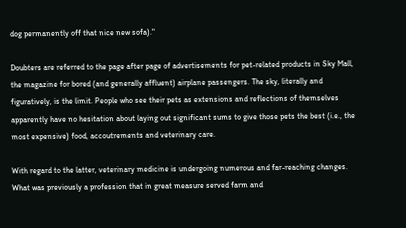dog permanently off that nice new sofa)."

Doubters are referred to the page after page of advertisements for pet-related products in Sky Mall, the magazine for bored (and generally affluent) airplane passengers. The sky, literally and figuratively, is the limit. People who see their pets as extensions and reflections of themselves apparently have no hesitation about laying out significant sums to give those pets the best (i.e., the most expensive) food, accoutrements and veterinary care.

With regard to the latter, veterinary medicine is undergoing numerous and far-reaching changes. What was previously a profession that in great measure served farm and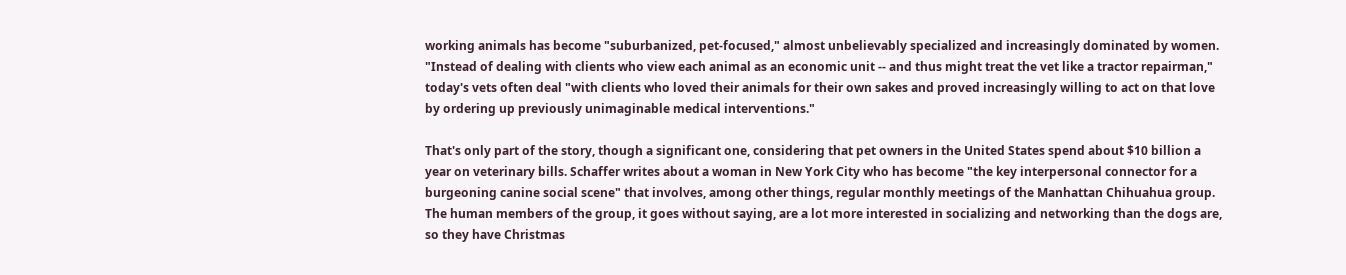working animals has become "suburbanized, pet-focused," almost unbelievably specialized and increasingly dominated by women. "Instead of dealing with clients who view each animal as an economic unit -- and thus might treat the vet like a tractor repairman," today's vets often deal "with clients who loved their animals for their own sakes and proved increasingly willing to act on that love by ordering up previously unimaginable medical interventions."

That's only part of the story, though a significant one, considering that pet owners in the United States spend about $10 billion a year on veterinary bills. Schaffer writes about a woman in New York City who has become "the key interpersonal connector for a burgeoning canine social scene" that involves, among other things, regular monthly meetings of the Manhattan Chihuahua group. The human members of the group, it goes without saying, are a lot more interested in socializing and networking than the dogs are, so they have Christmas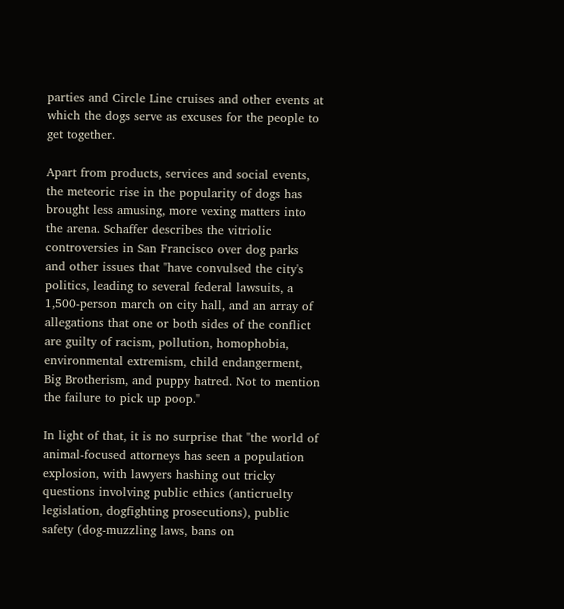parties and Circle Line cruises and other events at which the dogs serve as excuses for the people to get together.

Apart from products, services and social events, the meteoric rise in the popularity of dogs has brought less amusing, more vexing matters into the arena. Schaffer describes the vitriolic controversies in San Francisco over dog parks and other issues that "have convulsed the city's politics, leading to several federal lawsuits, a 1,500-person march on city hall, and an array of allegations that one or both sides of the conflict are guilty of racism, pollution, homophobia, environmental extremism, child endangerment, Big Brotherism, and puppy hatred. Not to mention the failure to pick up poop."

In light of that, it is no surprise that "the world of animal-focused attorneys has seen a population explosion, with lawyers hashing out tricky questions involving public ethics (anticruelty legislation, dogfighting prosecutions), public safety (dog-muzzling laws, bans on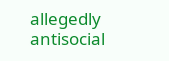allegedly antisocial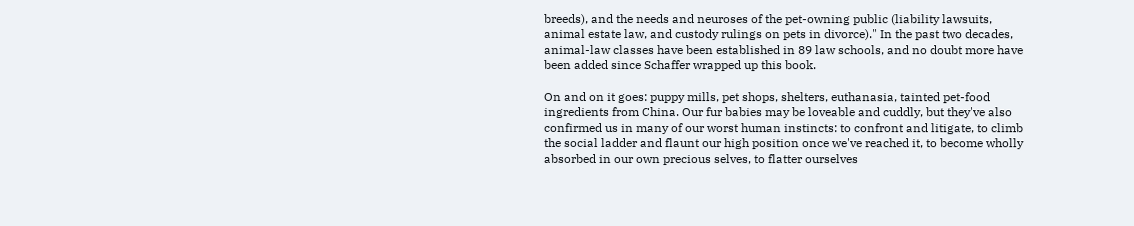breeds), and the needs and neuroses of the pet-owning public (liability lawsuits, animal estate law, and custody rulings on pets in divorce)." In the past two decades, animal-law classes have been established in 89 law schools, and no doubt more have been added since Schaffer wrapped up this book.

On and on it goes: puppy mills, pet shops, shelters, euthanasia, tainted pet-food ingredients from China. Our fur babies may be loveable and cuddly, but they've also confirmed us in many of our worst human instincts: to confront and litigate, to climb the social ladder and flaunt our high position once we've reached it, to become wholly absorbed in our own precious selves, to flatter ourselves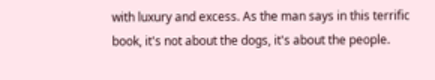with luxury and excess. As the man says in this terrific book, it's not about the dogs, it's about the people.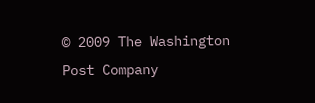© 2009 The Washington Post Company